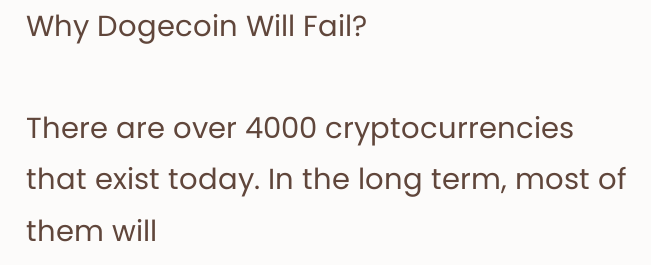Why Dogecoin Will Fail?

There are over 4000 cryptocurrencies that exist today. In the long term, most of them will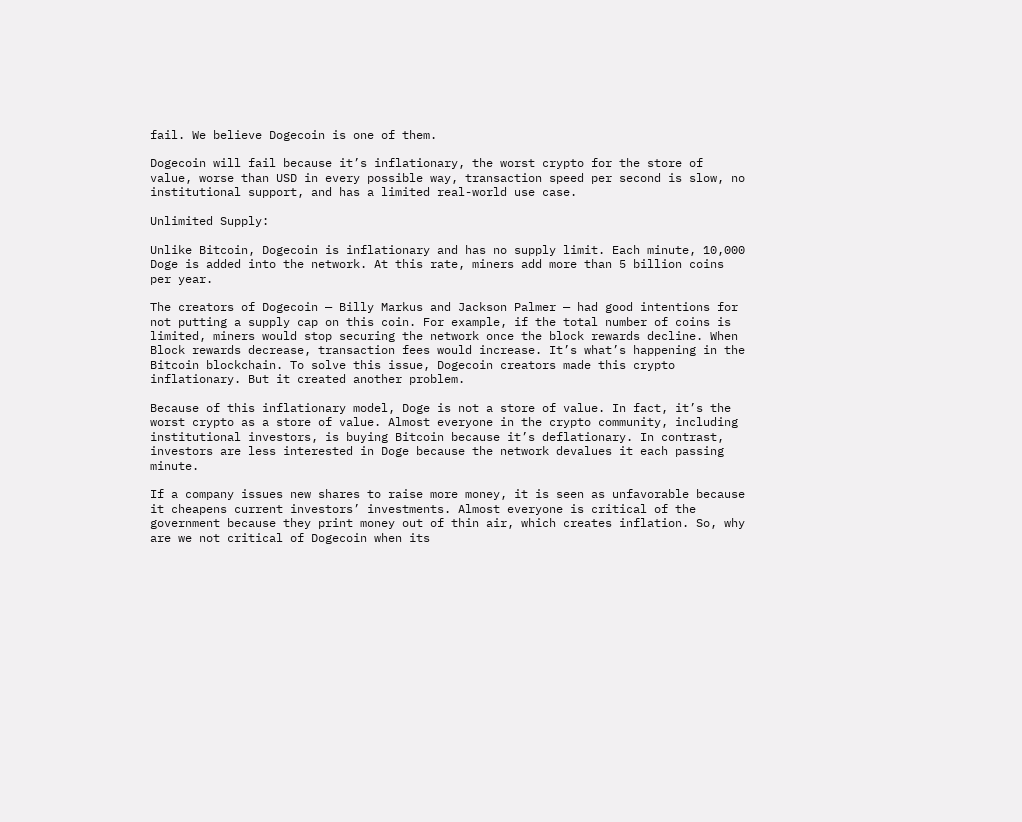fail. We believe Dogecoin is one of them.

Dogecoin will fail because it’s inflationary, the worst crypto for the store of value, worse than USD in every possible way, transaction speed per second is slow, no institutional support, and has a limited real-world use case.

Unlimited Supply:

Unlike Bitcoin, Dogecoin is inflationary and has no supply limit. Each minute, 10,000 Doge is added into the network. At this rate, miners add more than 5 billion coins per year.

The creators of Dogecoin — Billy Markus and Jackson Palmer — had good intentions for not putting a supply cap on this coin. For example, if the total number of coins is limited, miners would stop securing the network once the block rewards decline. When Block rewards decrease, transaction fees would increase. It’s what’s happening in the Bitcoin blockchain. To solve this issue, Dogecoin creators made this crypto inflationary. But it created another problem.

Because of this inflationary model, Doge is not a store of value. In fact, it’s the worst crypto as a store of value. Almost everyone in the crypto community, including institutional investors, is buying Bitcoin because it’s deflationary. In contrast, investors are less interested in Doge because the network devalues it each passing minute.

If a company issues new shares to raise more money, it is seen as unfavorable because it cheapens current investors’ investments. Almost everyone is critical of the government because they print money out of thin air, which creates inflation. So, why are we not critical of Dogecoin when its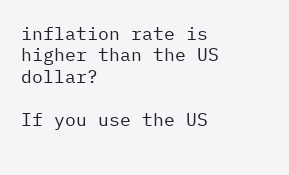inflation rate is higher than the US dollar?

If you use the US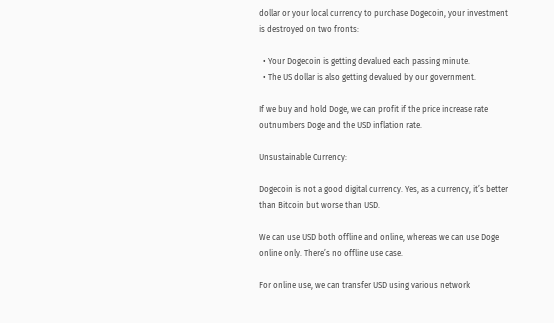dollar or your local currency to purchase Dogecoin, your investment is destroyed on two fronts:

  • Your Dogecoin is getting devalued each passing minute.
  • The US dollar is also getting devalued by our government.

If we buy and hold Doge, we can profit if the price increase rate outnumbers Doge and the USD inflation rate.

Unsustainable Currency:

Dogecoin is not a good digital currency. Yes, as a currency, it’s better than Bitcoin but worse than USD.

We can use USD both offline and online, whereas we can use Doge online only. There’s no offline use case.

For online use, we can transfer USD using various network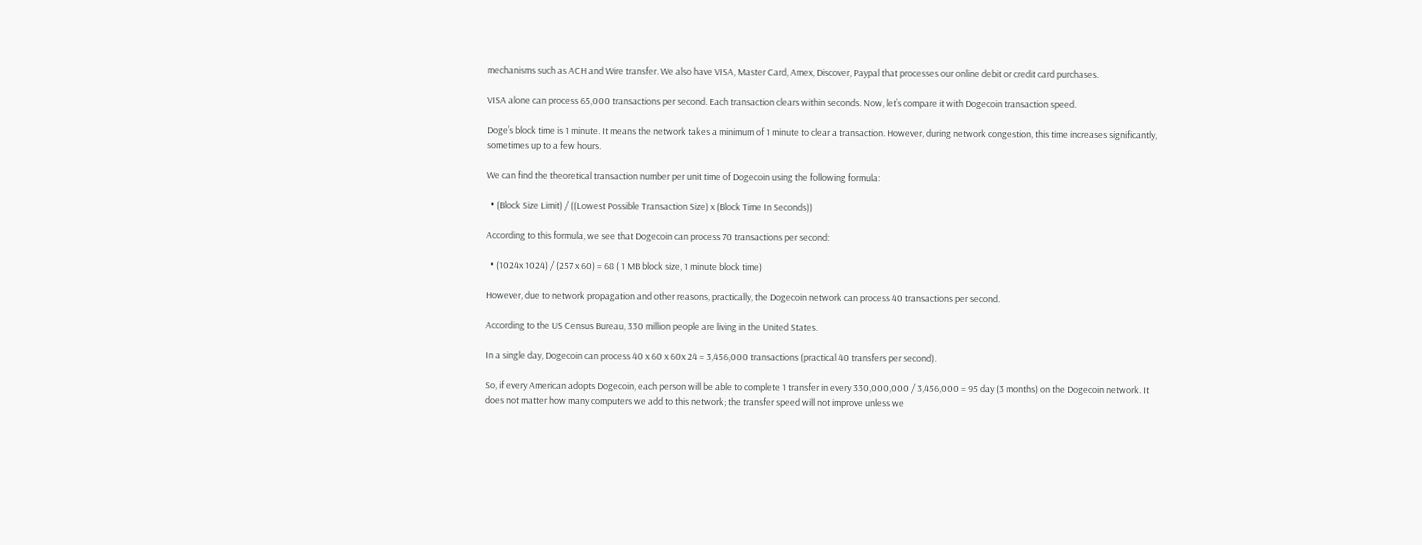mechanisms such as ACH and Wire transfer. We also have VISA, Master Card, Amex, Discover, Paypal that processes our online debit or credit card purchases.

VISA alone can process 65,000 transactions per second. Each transaction clears within seconds. Now, let’s compare it with Dogecoin transaction speed.

Doge’s block time is 1 minute. It means the network takes a minimum of 1 minute to clear a transaction. However, during network congestion, this time increases significantly, sometimes up to a few hours.

We can find the theoretical transaction number per unit time of Dogecoin using the following formula:

  • (Block Size Limit) / ((Lowest Possible Transaction Size) x (Block Time In Seconds))

According to this formula, we see that Dogecoin can process 70 transactions per second:

  • (1024x 1024) / (257 x 60) = 68 ( 1 MB block size, 1 minute block time)

However, due to network propagation and other reasons, practically, the Dogecoin network can process 40 transactions per second.

According to the US Census Bureau, 330 million people are living in the United States.

In a single day, Dogecoin can process 40 x 60 x 60x 24 = 3,456,000 transactions (practical 40 transfers per second).

So, if every American adopts Dogecoin, each person will be able to complete 1 transfer in every 330,000,000 / 3,456,000 = 95 day (3 months) on the Dogecoin network. It does not matter how many computers we add to this network; the transfer speed will not improve unless we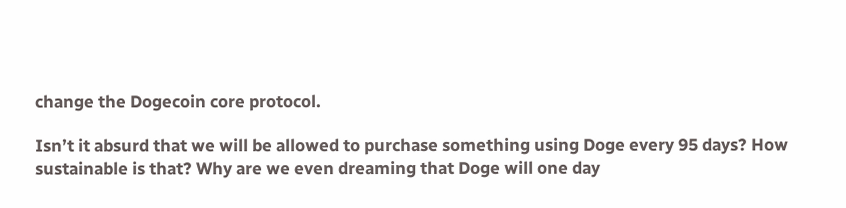change the Dogecoin core protocol.

Isn’t it absurd that we will be allowed to purchase something using Doge every 95 days? How sustainable is that? Why are we even dreaming that Doge will one day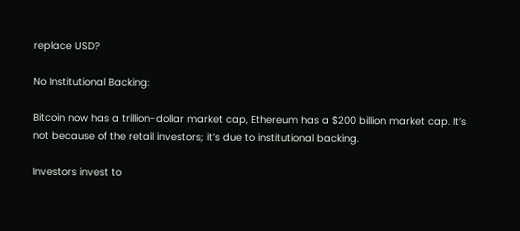replace USD?

No Institutional Backing:

Bitcoin now has a trillion-dollar market cap, Ethereum has a $200 billion market cap. It’s not because of the retail investors; it’s due to institutional backing.

Investors invest to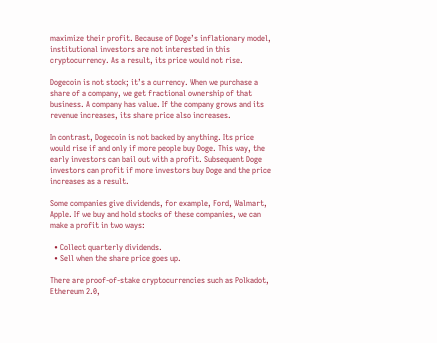maximize their profit. Because of Doge’s inflationary model, institutional investors are not interested in this cryptocurrency. As a result, its price would not rise.

Dogecoin is not stock; it’s a currency. When we purchase a share of a company, we get fractional ownership of that business. A company has value. If the company grows and its revenue increases, its share price also increases.

In contrast, Dogecoin is not backed by anything. Its price would rise if and only if more people buy Doge. This way, the early investors can bail out with a profit. Subsequent Doge investors can profit if more investors buy Doge and the price increases as a result.

Some companies give dividends, for example, Ford, Walmart, Apple. If we buy and hold stocks of these companies, we can make a profit in two ways:

  • Collect quarterly dividends.
  • Sell when the share price goes up.

There are proof-of-stake cryptocurrencies such as Polkadot, Ethereum 2.0,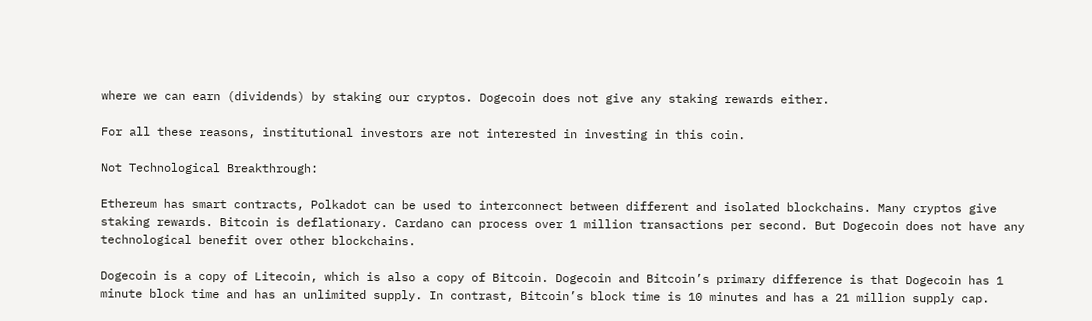where we can earn (dividends) by staking our cryptos. Dogecoin does not give any staking rewards either.

For all these reasons, institutional investors are not interested in investing in this coin.

Not Technological Breakthrough:

Ethereum has smart contracts, Polkadot can be used to interconnect between different and isolated blockchains. Many cryptos give staking rewards. Bitcoin is deflationary. Cardano can process over 1 million transactions per second. But Dogecoin does not have any technological benefit over other blockchains.

Dogecoin is a copy of Litecoin, which is also a copy of Bitcoin. Dogecoin and Bitcoin’s primary difference is that Dogecoin has 1 minute block time and has an unlimited supply. In contrast, Bitcoin’s block time is 10 minutes and has a 21 million supply cap.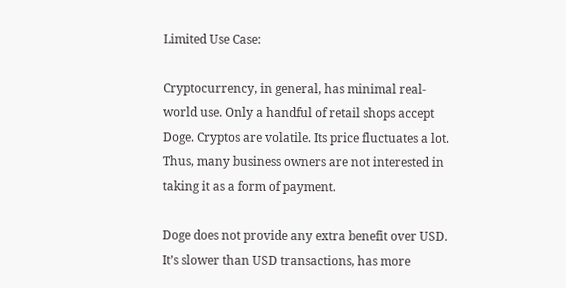Limited Use Case:

Cryptocurrency, in general, has minimal real-world use. Only a handful of retail shops accept Doge. Cryptos are volatile. Its price fluctuates a lot. Thus, many business owners are not interested in taking it as a form of payment.

Doge does not provide any extra benefit over USD. It’s slower than USD transactions, has more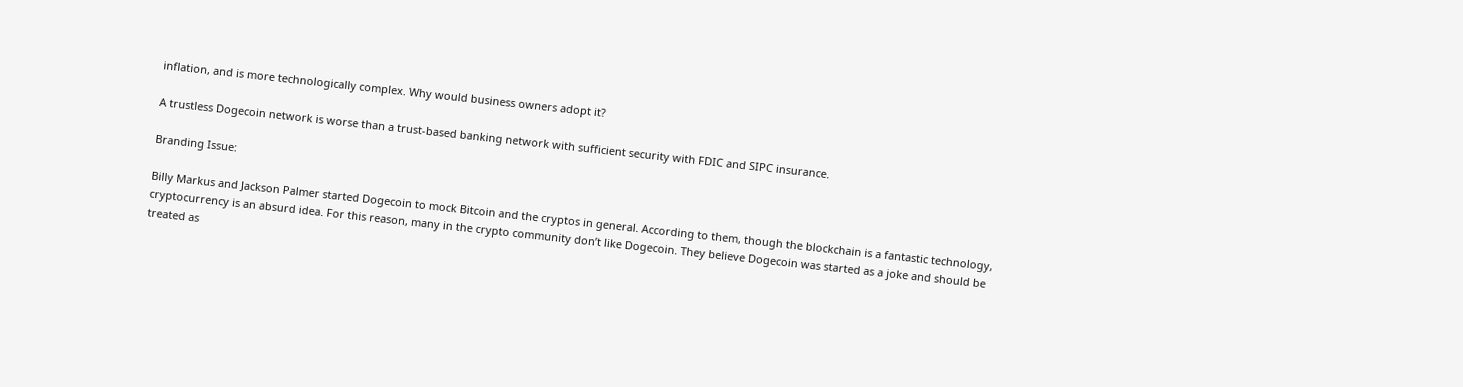inflation, and is more technologically complex. Why would business owners adopt it?

A trustless Dogecoin network is worse than a trust-based banking network with sufficient security with FDIC and SIPC insurance.

Branding Issue:

Billy Markus and Jackson Palmer started Dogecoin to mock Bitcoin and the cryptos in general. According to them, though the blockchain is a fantastic technology, cryptocurrency is an absurd idea. For this reason, many in the crypto community don’t like Dogecoin. They believe Dogecoin was started as a joke and should be treated as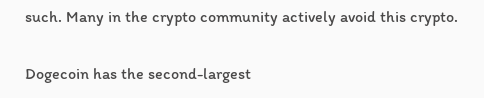such. Many in the crypto community actively avoid this crypto.


Dogecoin has the second-largest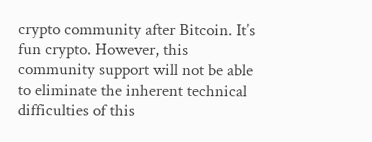crypto community after Bitcoin. It’s fun crypto. However, this community support will not be able to eliminate the inherent technical difficulties of this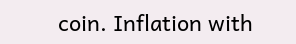coin. Inflation with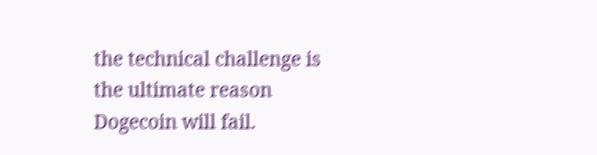the technical challenge is the ultimate reason Dogecoin will fail.